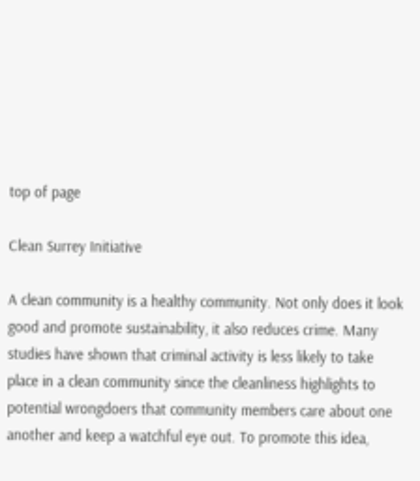top of page

Clean Surrey Initiative

A clean community is a healthy community. Not only does it look good and promote sustainability, it also reduces crime. Many studies have shown that criminal activity is less likely to take place in a clean community since the cleanliness highlights to potential wrongdoers that community members care about one another and keep a watchful eye out. To promote this idea,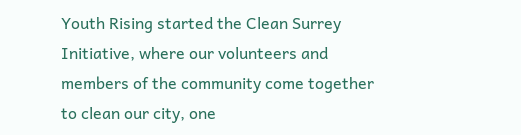Youth Rising started the Clean Surrey Initiative, where our volunteers and members of the community come together to clean our city, one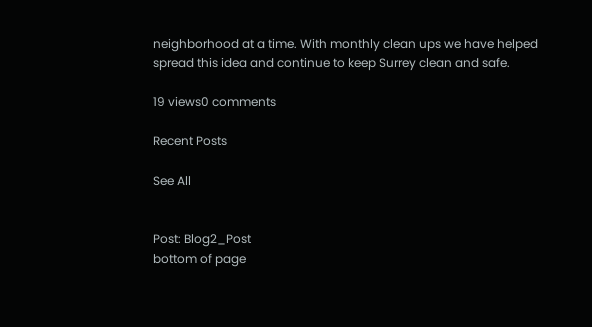neighborhood at a time. With monthly clean ups we have helped spread this idea and continue to keep Surrey clean and safe.

19 views0 comments

Recent Posts

See All


Post: Blog2_Post
bottom of page